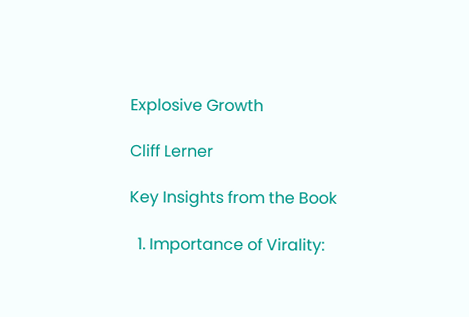Explosive Growth

Cliff Lerner

Key Insights from the Book

  1. Importance of Virality: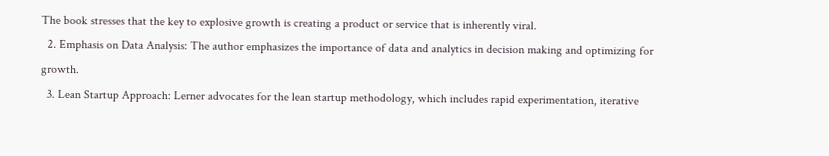The book stresses that the key to explosive growth is creating a product or service that is inherently viral.
  2. Emphasis on Data Analysis: The author emphasizes the importance of data and analytics in decision making and optimizing for growth.
  3. Lean Startup Approach: Lerner advocates for the lean startup methodology, which includes rapid experimentation, iterative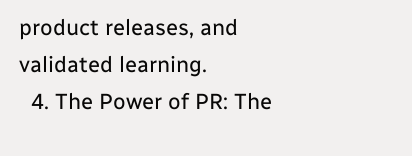product releases, and validated learning.
  4. The Power of PR: The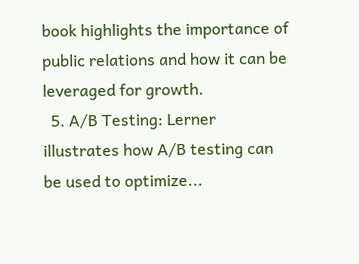book highlights the importance of public relations and how it can be leveraged for growth.
  5. A/B Testing: Lerner illustrates how A/B testing can be used to optimize...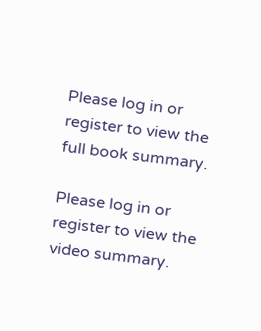Please log in or register to view the full book summary.

Please log in or register to view the video summary.